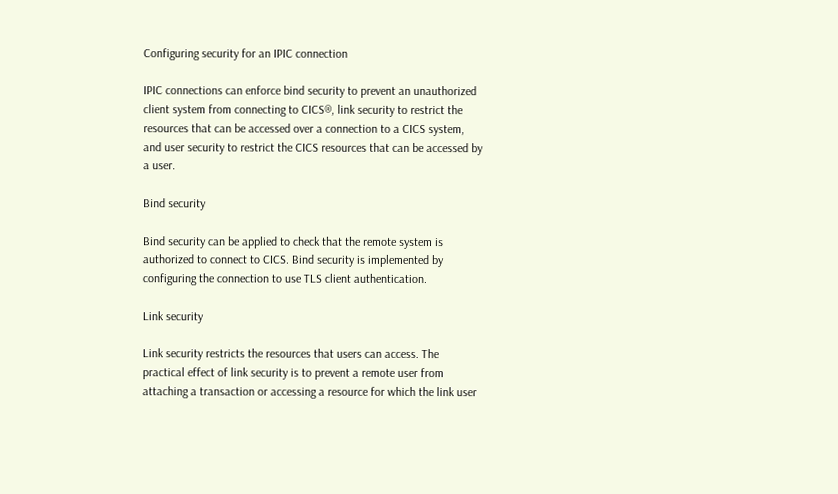Configuring security for an IPIC connection

IPIC connections can enforce bind security to prevent an unauthorized client system from connecting to CICS®, link security to restrict the resources that can be accessed over a connection to a CICS system, and user security to restrict the CICS resources that can be accessed by a user.

Bind security

Bind security can be applied to check that the remote system is authorized to connect to CICS. Bind security is implemented by configuring the connection to use TLS client authentication.

Link security

Link security restricts the resources that users can access. The practical effect of link security is to prevent a remote user from attaching a transaction or accessing a resource for which the link user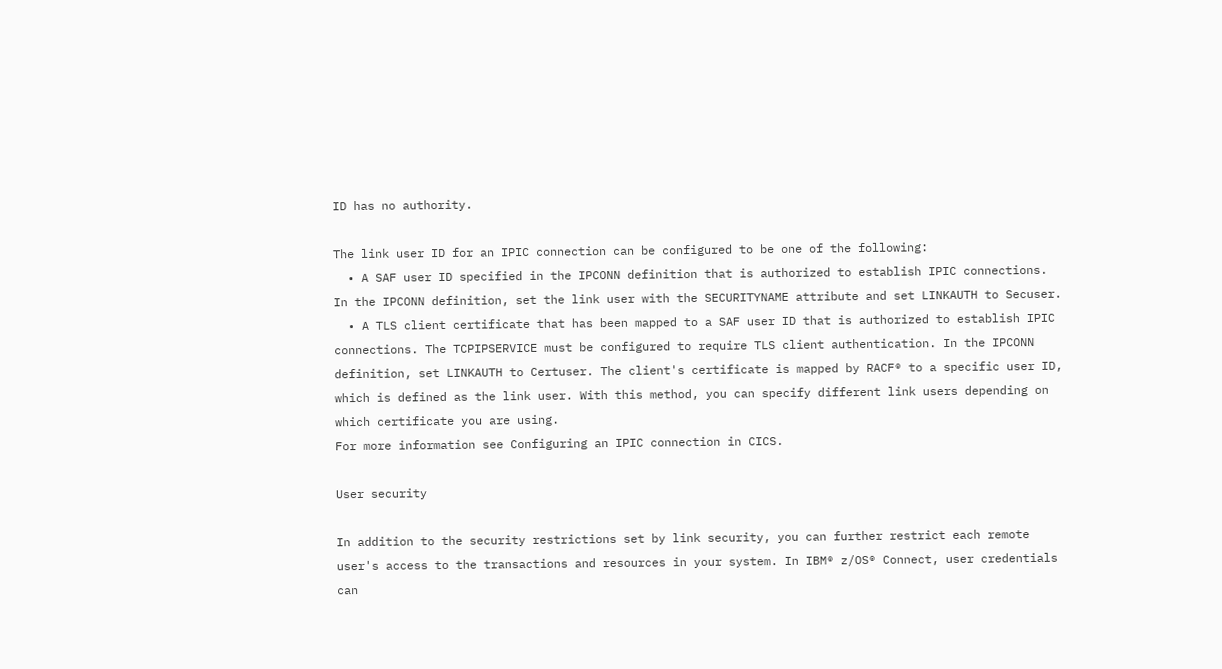ID has no authority.

The link user ID for an IPIC connection can be configured to be one of the following:
  • A SAF user ID specified in the IPCONN definition that is authorized to establish IPIC connections. In the IPCONN definition, set the link user with the SECURITYNAME attribute and set LINKAUTH to Secuser.
  • A TLS client certificate that has been mapped to a SAF user ID that is authorized to establish IPIC connections. The TCPIPSERVICE must be configured to require TLS client authentication. In the IPCONN definition, set LINKAUTH to Certuser. The client's certificate is mapped by RACF® to a specific user ID, which is defined as the link user. With this method, you can specify different link users depending on which certificate you are using.
For more information see Configuring an IPIC connection in CICS.

User security

In addition to the security restrictions set by link security, you can further restrict each remote user's access to the transactions and resources in your system. In IBM® z/OS® Connect, user credentials can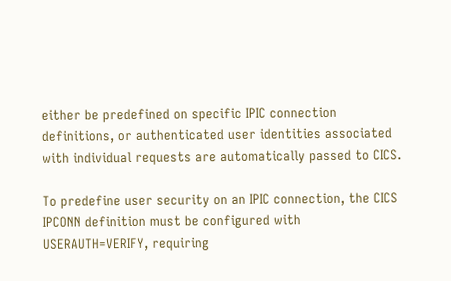either be predefined on specific IPIC connection definitions, or authenticated user identities associated with individual requests are automatically passed to CICS.

To predefine user security on an IPIC connection, the CICS IPCONN definition must be configured with USERAUTH=VERIFY, requiring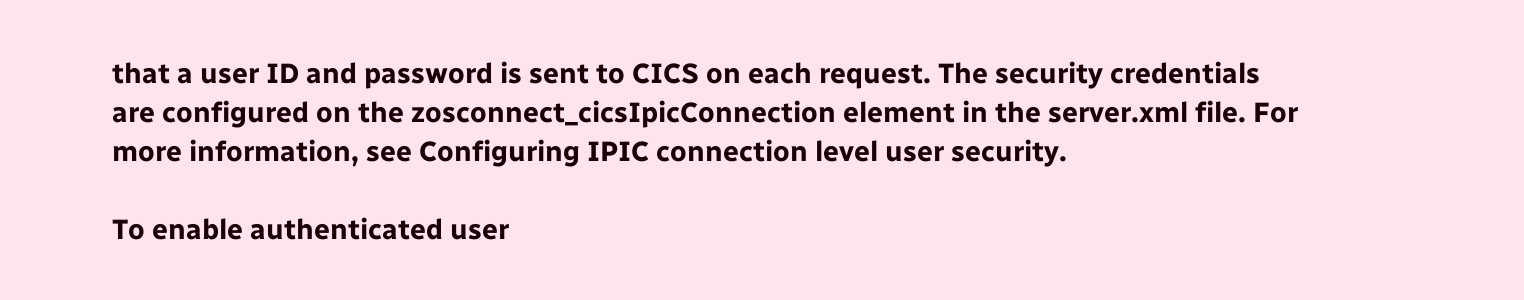that a user ID and password is sent to CICS on each request. The security credentials are configured on the zosconnect_cicsIpicConnection element in the server.xml file. For more information, see Configuring IPIC connection level user security.

To enable authenticated user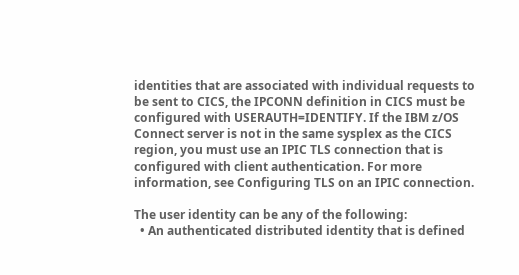identities that are associated with individual requests to be sent to CICS, the IPCONN definition in CICS must be configured with USERAUTH=IDENTIFY. If the IBM z/OS Connect server is not in the same sysplex as the CICS region, you must use an IPIC TLS connection that is configured with client authentication. For more information, see Configuring TLS on an IPIC connection.

The user identity can be any of the following:
  • An authenticated distributed identity that is defined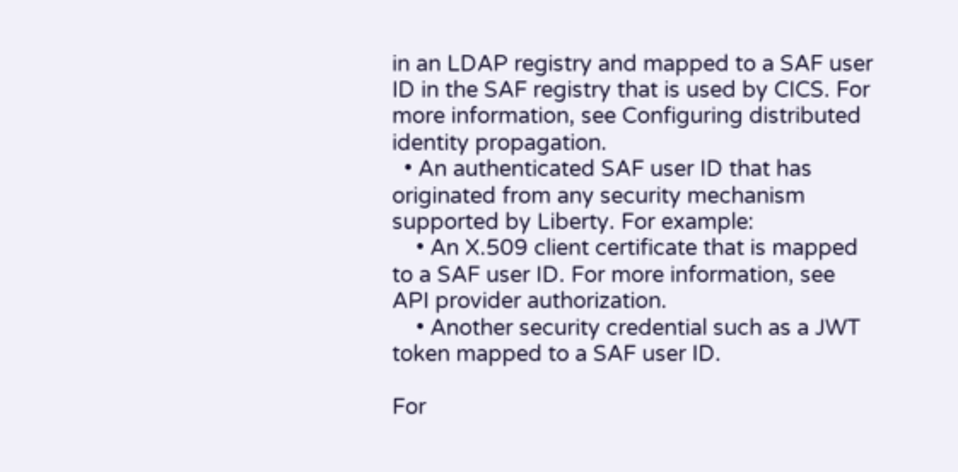in an LDAP registry and mapped to a SAF user ID in the SAF registry that is used by CICS. For more information, see Configuring distributed identity propagation.
  • An authenticated SAF user ID that has originated from any security mechanism supported by Liberty. For example:
    • An X.509 client certificate that is mapped to a SAF user ID. For more information, see API provider authorization.
    • Another security credential such as a JWT token mapped to a SAF user ID.

For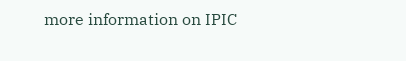more information on IPIC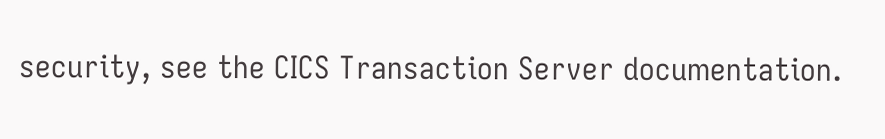security, see the CICS Transaction Server documentation.